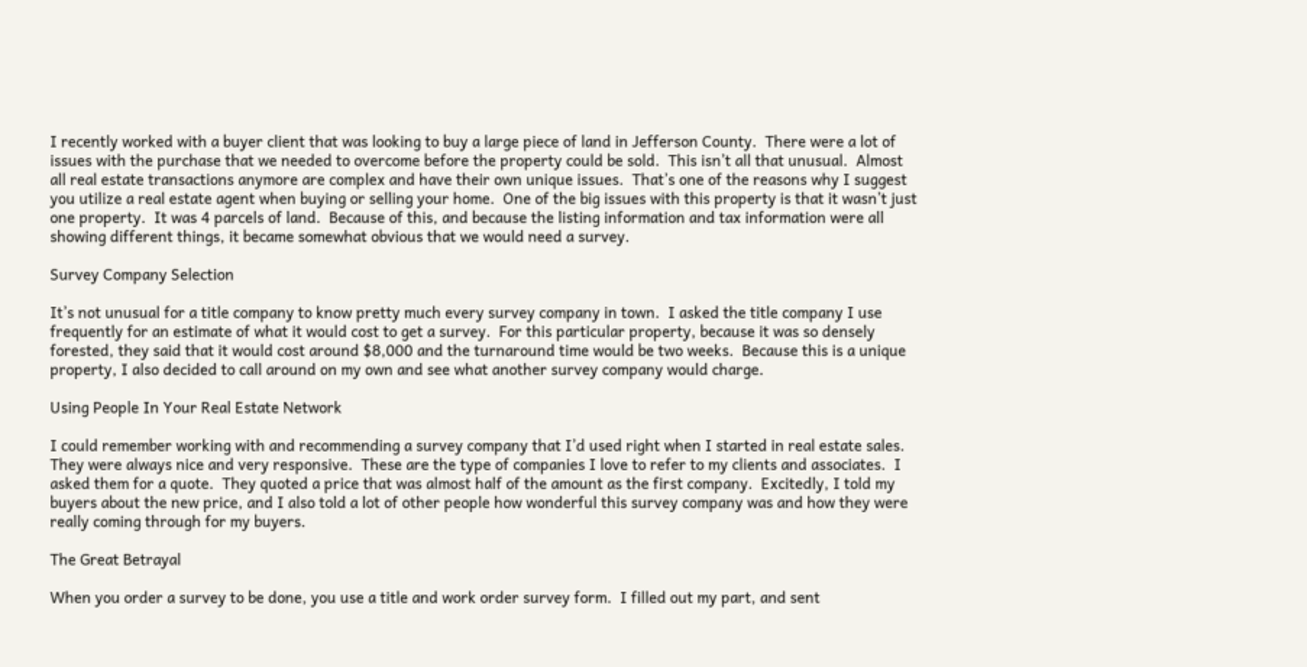I recently worked with a buyer client that was looking to buy a large piece of land in Jefferson County.  There were a lot of issues with the purchase that we needed to overcome before the property could be sold.  This isn’t all that unusual.  Almost all real estate transactions anymore are complex and have their own unique issues.  That’s one of the reasons why I suggest you utilize a real estate agent when buying or selling your home.  One of the big issues with this property is that it wasn’t just one property.  It was 4 parcels of land.  Because of this, and because the listing information and tax information were all showing different things, it became somewhat obvious that we would need a survey.

Survey Company Selection

It’s not unusual for a title company to know pretty much every survey company in town.  I asked the title company I use frequently for an estimate of what it would cost to get a survey.  For this particular property, because it was so densely forested, they said that it would cost around $8,000 and the turnaround time would be two weeks.  Because this is a unique property, I also decided to call around on my own and see what another survey company would charge.

Using People In Your Real Estate Network

I could remember working with and recommending a survey company that I’d used right when I started in real estate sales.  They were always nice and very responsive.  These are the type of companies I love to refer to my clients and associates.  I asked them for a quote.  They quoted a price that was almost half of the amount as the first company.  Excitedly, I told my buyers about the new price, and I also told a lot of other people how wonderful this survey company was and how they were really coming through for my buyers.

The Great Betrayal

When you order a survey to be done, you use a title and work order survey form.  I filled out my part, and sent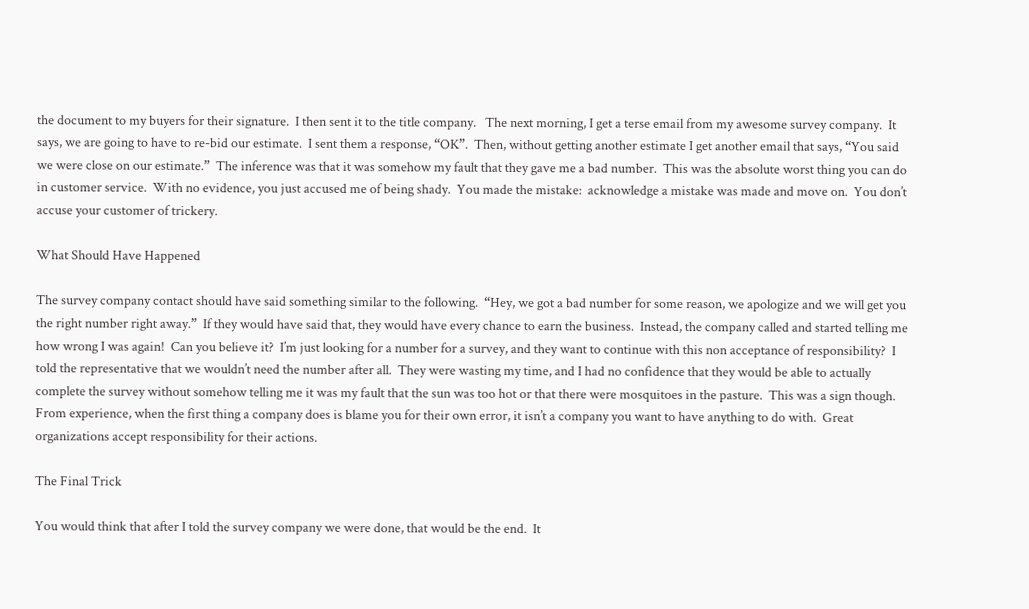the document to my buyers for their signature.  I then sent it to the title company.   The next morning, I get a terse email from my awesome survey company.  It says, we are going to have to re-bid our estimate.  I sent them a response, “OK”.  Then, without getting another estimate I get another email that says, “You said we were close on our estimate.”  The inference was that it was somehow my fault that they gave me a bad number.  This was the absolute worst thing you can do in customer service.  With no evidence, you just accused me of being shady.  You made the mistake:  acknowledge a mistake was made and move on.  You don’t accuse your customer of trickery.

What Should Have Happened

The survey company contact should have said something similar to the following.  “Hey, we got a bad number for some reason, we apologize and we will get you the right number right away.”  If they would have said that, they would have every chance to earn the business.  Instead, the company called and started telling me how wrong I was again!  Can you believe it?  I’m just looking for a number for a survey, and they want to continue with this non acceptance of responsibility?  I told the representative that we wouldn’t need the number after all.  They were wasting my time, and I had no confidence that they would be able to actually complete the survey without somehow telling me it was my fault that the sun was too hot or that there were mosquitoes in the pasture.  This was a sign though.  From experience, when the first thing a company does is blame you for their own error, it isn’t a company you want to have anything to do with.  Great organizations accept responsibility for their actions.

The Final Trick

You would think that after I told the survey company we were done, that would be the end.  It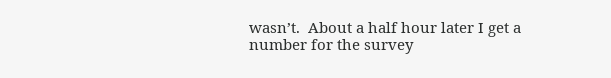wasn’t.  About a half hour later I get a number for the survey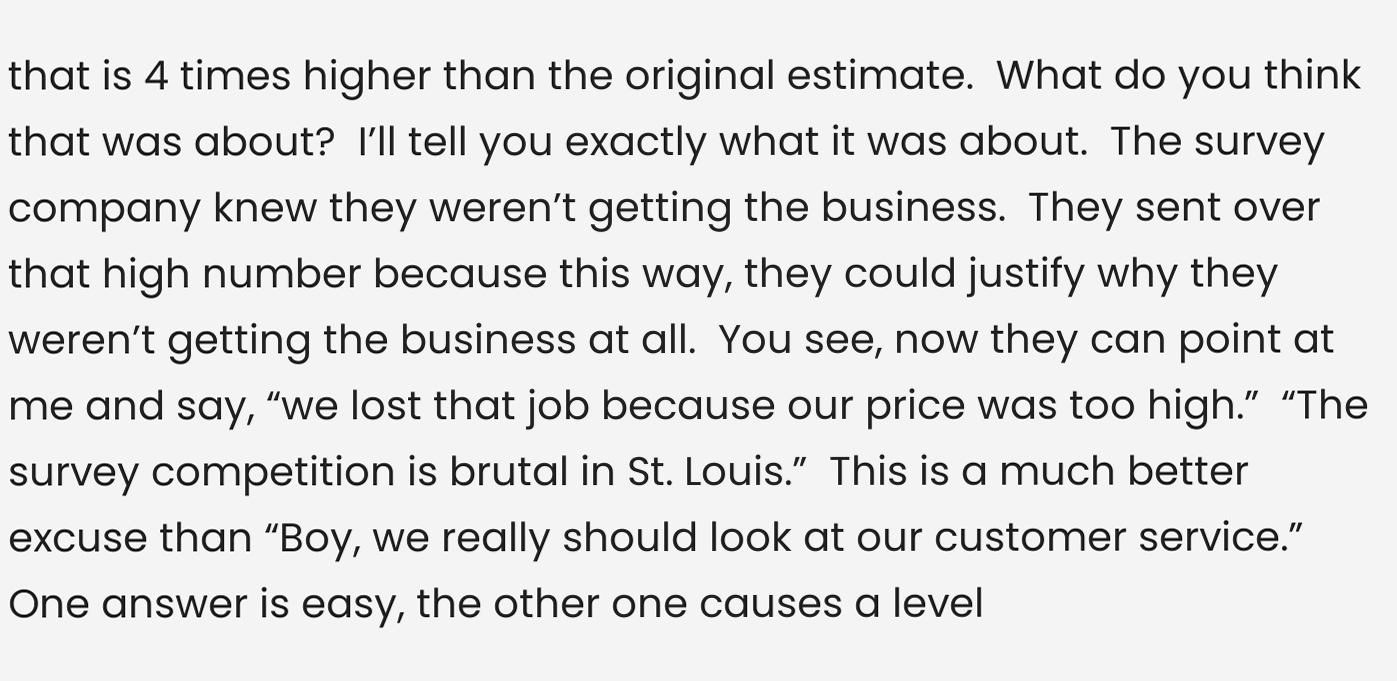that is 4 times higher than the original estimate.  What do you think that was about?  I’ll tell you exactly what it was about.  The survey company knew they weren’t getting the business.  They sent over that high number because this way, they could justify why they weren’t getting the business at all.  You see, now they can point at me and say, “we lost that job because our price was too high.”  “The survey competition is brutal in St. Louis.”  This is a much better excuse than “Boy, we really should look at our customer service.”  One answer is easy, the other one causes a level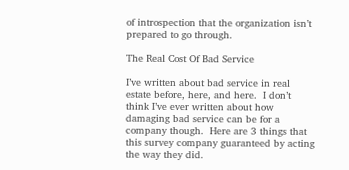of introspection that the organization isn’t prepared to go through.

The Real Cost Of Bad Service

I’ve written about bad service in real estate before, here, and here.  I don’t think I’ve ever written about how damaging bad service can be for a company though.  Here are 3 things that this survey company guaranteed by acting the way they did.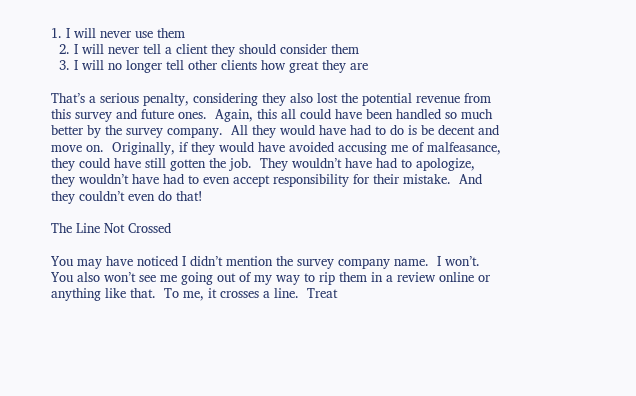1. I will never use them
  2. I will never tell a client they should consider them
  3. I will no longer tell other clients how great they are

That’s a serious penalty, considering they also lost the potential revenue from this survey and future ones.  Again, this all could have been handled so much better by the survey company.  All they would have had to do is be decent and move on.  Originally, if they would have avoided accusing me of malfeasance, they could have still gotten the job.  They wouldn’t have had to apologize, they wouldn’t have had to even accept responsibility for their mistake.  And they couldn’t even do that!

The Line Not Crossed

You may have noticed I didn’t mention the survey company name.  I won’t.  You also won’t see me going out of my way to rip them in a review online or anything like that.  To me, it crosses a line.  Treat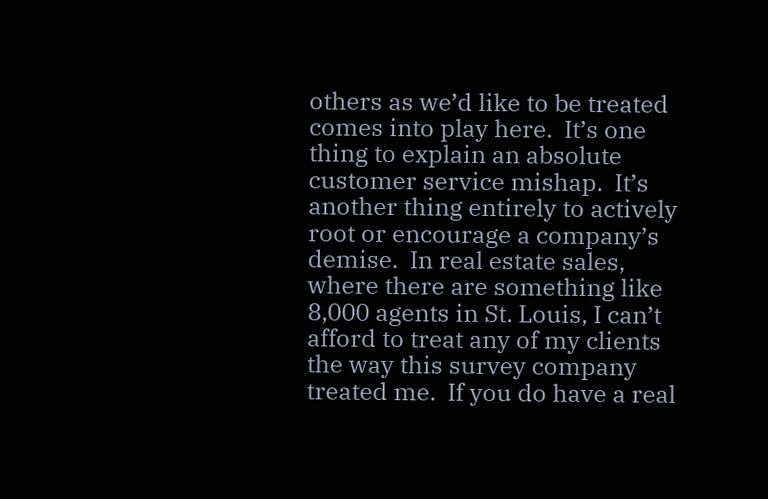others as we’d like to be treated comes into play here.  It’s one thing to explain an absolute customer service mishap.  It’s another thing entirely to actively root or encourage a company’s demise.  In real estate sales, where there are something like 8,000 agents in St. Louis, I can’t afford to treat any of my clients the way this survey company treated me.  If you do have a real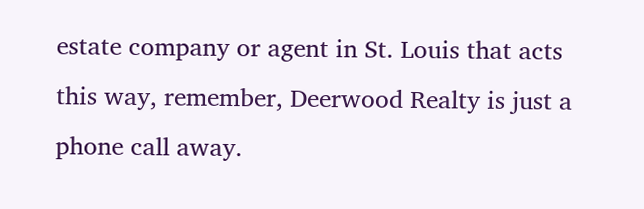estate company or agent in St. Louis that acts this way, remember, Deerwood Realty is just a phone call away.